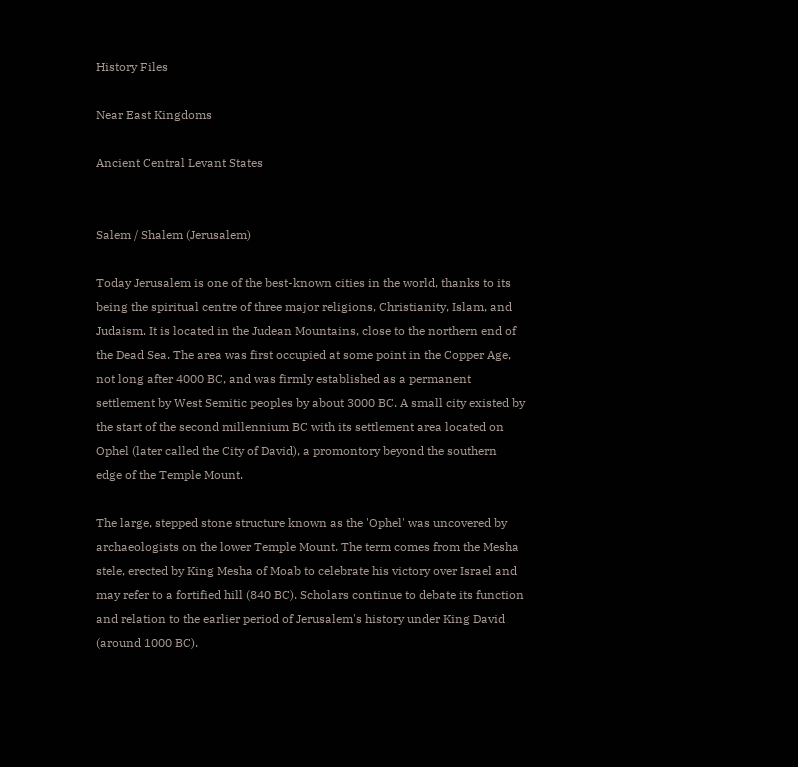History Files

Near East Kingdoms

Ancient Central Levant States


Salem / Shalem (Jerusalem)

Today Jerusalem is one of the best-known cities in the world, thanks to its being the spiritual centre of three major religions, Christianity, Islam, and Judaism. It is located in the Judean Mountains, close to the northern end of the Dead Sea. The area was first occupied at some point in the Copper Age, not long after 4000 BC, and was firmly established as a permanent settlement by West Semitic peoples by about 3000 BC. A small city existed by the start of the second millennium BC with its settlement area located on Ophel (later called the City of David), a promontory beyond the southern edge of the Temple Mount.

The large, stepped stone structure known as the 'Ophel' was uncovered by archaeologists on the lower Temple Mount. The term comes from the Mesha stele, erected by King Mesha of Moab to celebrate his victory over Israel and may refer to a fortified hill (840 BC). Scholars continue to debate its function and relation to the earlier period of Jerusalem's history under King David (around 1000 BC).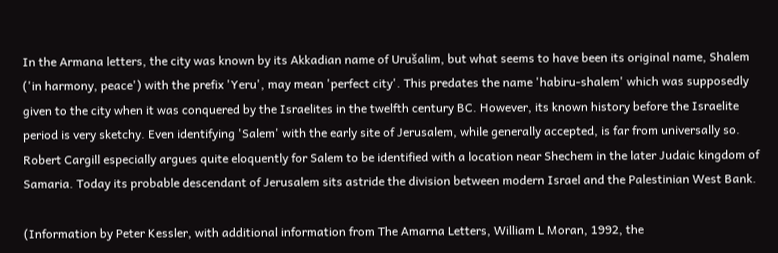In the Armana letters, the city was known by its Akkadian name of Urušalim, but what seems to have been its original name, Shalem ('in harmony, peace') with the prefix 'Yeru', may mean 'perfect city'. This predates the name 'habiru-shalem' which was supposedly given to the city when it was conquered by the Israelites in the twelfth century BC. However, its known history before the Israelite period is very sketchy. Even identifying 'Salem' with the early site of Jerusalem, while generally accepted, is far from universally so. Robert Cargill especially argues quite eloquently for Salem to be identified with a location near Shechem in the later Judaic kingdom of Samaria. Today its probable descendant of Jerusalem sits astride the division between modern Israel and the Palestinian West Bank.

(Information by Peter Kessler, with additional information from The Amarna Letters, William L Moran, 1992, the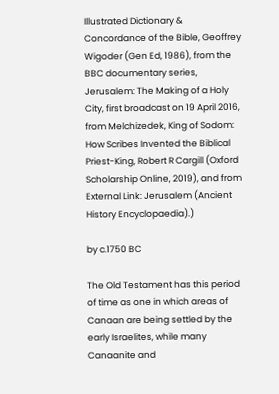Illustrated Dictionary & Concordance of the Bible, Geoffrey Wigoder (Gen Ed, 1986), from the BBC documentary series, Jerusalem: The Making of a Holy City, first broadcast on 19 April 2016, from Melchizedek, King of Sodom: How Scribes Invented the Biblical Priest-King, Robert R Cargill (Oxford Scholarship Online, 2019), and from External Link: Jerusalem (Ancient History Encyclopaedia).)

by c.1750 BC

The Old Testament has this period of time as one in which areas of Canaan are being settled by the early Israelites, while many Canaanite and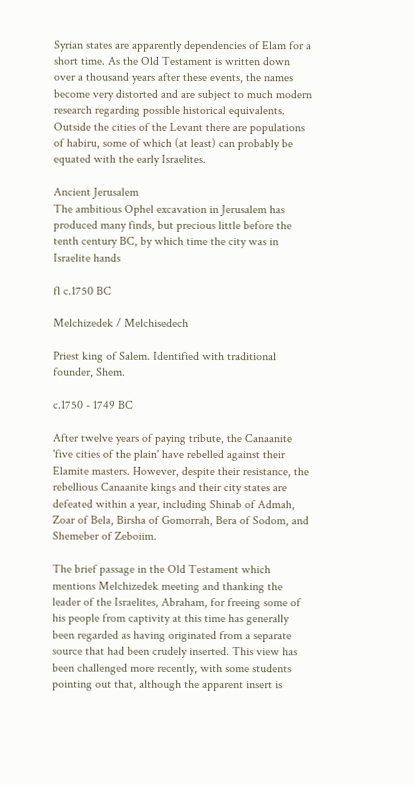Syrian states are apparently dependencies of Elam for a short time. As the Old Testament is written down over a thousand years after these events, the names become very distorted and are subject to much modern research regarding possible historical equivalents. Outside the cities of the Levant there are populations of habiru, some of which (at least) can probably be equated with the early Israelites.

Ancient Jerusalem
The ambitious Ophel excavation in Jerusalem has produced many finds, but precious little before the tenth century BC, by which time the city was in Israelite hands

fl c.1750 BC

Melchizedek / Melchisedech

Priest king of Salem. Identified with traditional founder, Shem.

c.1750 - 1749 BC

After twelve years of paying tribute, the Canaanite 'five cities of the plain' have rebelled against their Elamite masters. However, despite their resistance, the rebellious Canaanite kings and their city states are defeated within a year, including Shinab of Admah, Zoar of Bela, Birsha of Gomorrah, Bera of Sodom, and Shemeber of Zeboiim.

The brief passage in the Old Testament which mentions Melchizedek meeting and thanking the leader of the Israelites, Abraham, for freeing some of his people from captivity at this time has generally been regarded as having originated from a separate source that had been crudely inserted. This view has been challenged more recently, with some students pointing out that, although the apparent insert is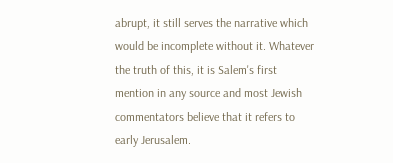abrupt, it still serves the narrative which would be incomplete without it. Whatever the truth of this, it is Salem's first mention in any source and most Jewish commentators believe that it refers to early Jerusalem.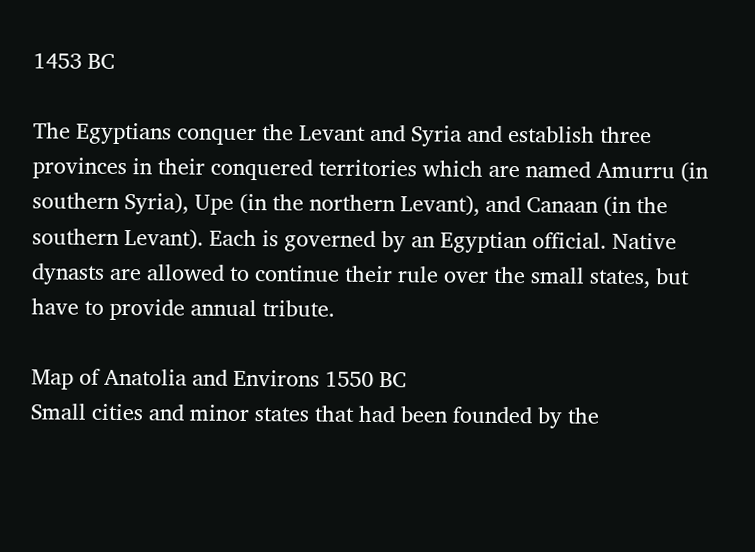1453 BC

The Egyptians conquer the Levant and Syria and establish three provinces in their conquered territories which are named Amurru (in southern Syria), Upe (in the northern Levant), and Canaan (in the southern Levant). Each is governed by an Egyptian official. Native dynasts are allowed to continue their rule over the small states, but have to provide annual tribute.

Map of Anatolia and Environs 1550 BC
Small cities and minor states that had been founded by the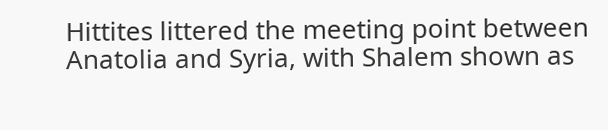Hittites littered the meeting point between Anatolia and Syria, with Shalem shown as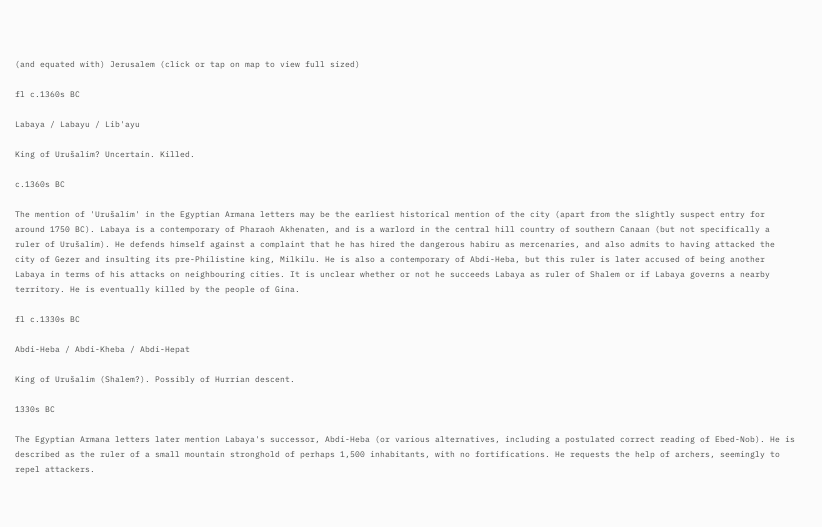(and equated with) Jerusalem (click or tap on map to view full sized)

fl c.1360s BC

Labaya / Labayu / Lib'ayu

King of Urušalim? Uncertain. Killed.

c.1360s BC

The mention of 'Urušalim' in the Egyptian Armana letters may be the earliest historical mention of the city (apart from the slightly suspect entry for around 1750 BC). Labaya is a contemporary of Pharaoh Akhenaten, and is a warlord in the central hill country of southern Canaan (but not specifically a ruler of Urušalim). He defends himself against a complaint that he has hired the dangerous habiru as mercenaries, and also admits to having attacked the city of Gezer and insulting its pre-Philistine king, Milkilu. He is also a contemporary of Abdi-Heba, but this ruler is later accused of being another Labaya in terms of his attacks on neighbouring cities. It is unclear whether or not he succeeds Labaya as ruler of Shalem or if Labaya governs a nearby territory. He is eventually killed by the people of Gina.

fl c.1330s BC

Abdi-Heba / Abdi-Kheba / Abdi-Hepat

King of Urušalim (Shalem?). Possibly of Hurrian descent.

1330s BC

The Egyptian Armana letters later mention Labaya's successor, Abdi-Heba (or various alternatives, including a postulated correct reading of Ebed-Nob). He is described as the ruler of a small mountain stronghold of perhaps 1,500 inhabitants, with no fortifications. He requests the help of archers, seemingly to repel attackers.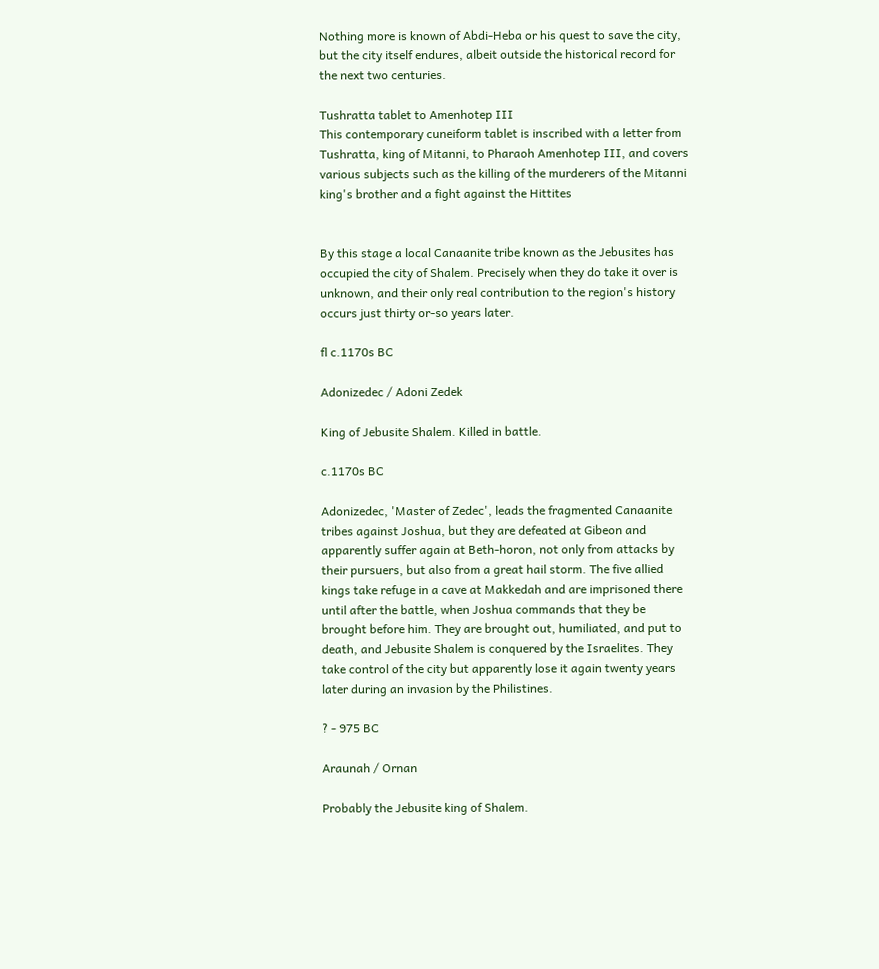Nothing more is known of Abdi-Heba or his quest to save the city, but the city itself endures, albeit outside the historical record for the next two centuries.

Tushratta tablet to Amenhotep III
This contemporary cuneiform tablet is inscribed with a letter from Tushratta, king of Mitanni, to Pharaoh Amenhotep III, and covers various subjects such as the killing of the murderers of the Mitanni king's brother and a fight against the Hittites


By this stage a local Canaanite tribe known as the Jebusites has occupied the city of Shalem. Precisely when they do take it over is unknown, and their only real contribution to the region's history occurs just thirty or-so years later.

fl c.1170s BC

Adonizedec / Adoni Zedek

King of Jebusite Shalem. Killed in battle.

c.1170s BC

Adonizedec, 'Master of Zedec', leads the fragmented Canaanite tribes against Joshua, but they are defeated at Gibeon and apparently suffer again at Beth-horon, not only from attacks by their pursuers, but also from a great hail storm. The five allied kings take refuge in a cave at Makkedah and are imprisoned there until after the battle, when Joshua commands that they be brought before him. They are brought out, humiliated, and put to death, and Jebusite Shalem is conquered by the Israelites. They take control of the city but apparently lose it again twenty years later during an invasion by the Philistines.

? - 975 BC

Araunah / Ornan

Probably the Jebusite king of Shalem.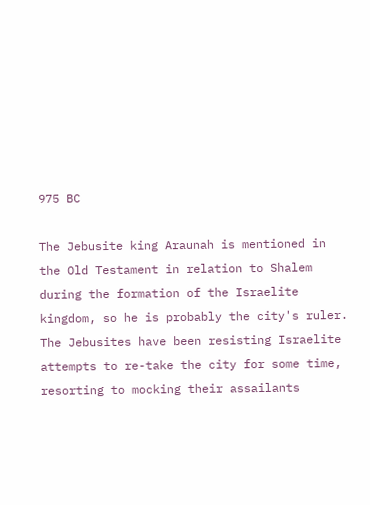975 BC

The Jebusite king Araunah is mentioned in the Old Testament in relation to Shalem during the formation of the Israelite kingdom, so he is probably the city's ruler. The Jebusites have been resisting Israelite attempts to re-take the city for some time, resorting to mocking their assailants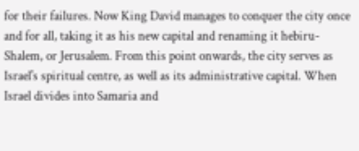for their failures. Now King David manages to conquer the city once and for all, taking it as his new capital and renaming it hebiru-Shalem, or Jerusalem. From this point onwards, the city serves as Israel's spiritual centre, as well as its administrative capital. When Israel divides into Samaria and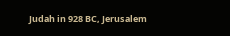Judah in 928 BC, Jerusalem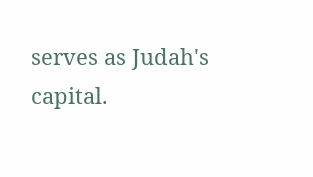serves as Judah's capital.